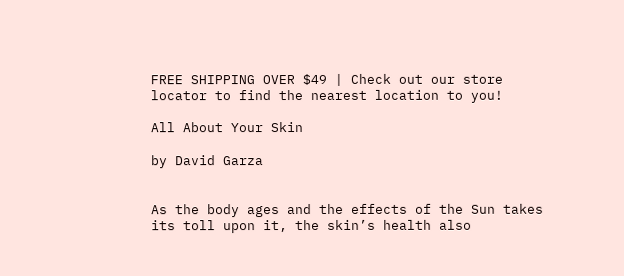FREE SHIPPING OVER $49 | Check out our store locator to find the nearest location to you!

All About Your Skin

by David Garza


As the body ages and the effects of the Sun takes its toll upon it, the skin’s health also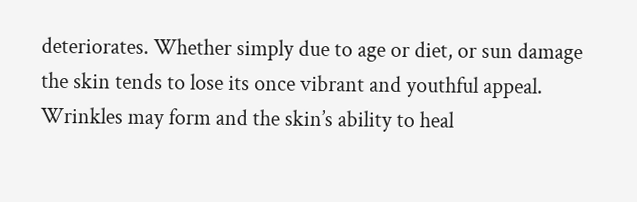deteriorates. Whether simply due to age or diet, or sun damage the skin tends to lose its once vibrant and youthful appeal. Wrinkles may form and the skin’s ability to heal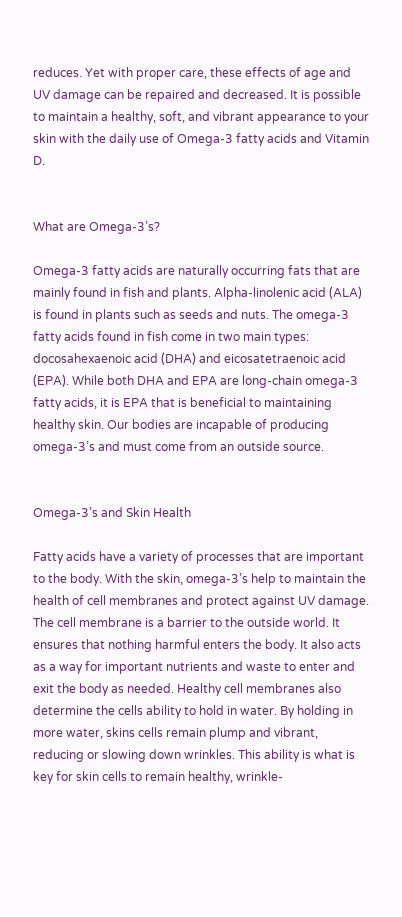reduces. Yet with proper care, these effects of age and UV damage can be repaired and decreased. It is possible to maintain a healthy, soft, and vibrant appearance to your skin with the daily use of Omega-3 fatty acids and Vitamin D.


What are Omega-3’s?

Omega-3 fatty acids are naturally occurring fats that are mainly found in fish and plants. Alpha-linolenic acid (ALA) is found in plants such as seeds and nuts. The omega-3 fatty acids found in fish come in two main types: docosahexaenoic acid (DHA) and eicosatetraenoic acid (EPA). While both DHA and EPA are long-chain omega-3 fatty acids, it is EPA that is beneficial to maintaining healthy skin. Our bodies are incapable of producing omega-3’s and must come from an outside source.


Omega-3’s and Skin Health

Fatty acids have a variety of processes that are important to the body. With the skin, omega-3’s help to maintain the health of cell membranes and protect against UV damage. The cell membrane is a barrier to the outside world. It ensures that nothing harmful enters the body. It also acts as a way for important nutrients and waste to enter and exit the body as needed. Healthy cell membranes also determine the cells ability to hold in water. By holding in more water, skins cells remain plump and vibrant, reducing or slowing down wrinkles. This ability is what is key for skin cells to remain healthy, wrinkle-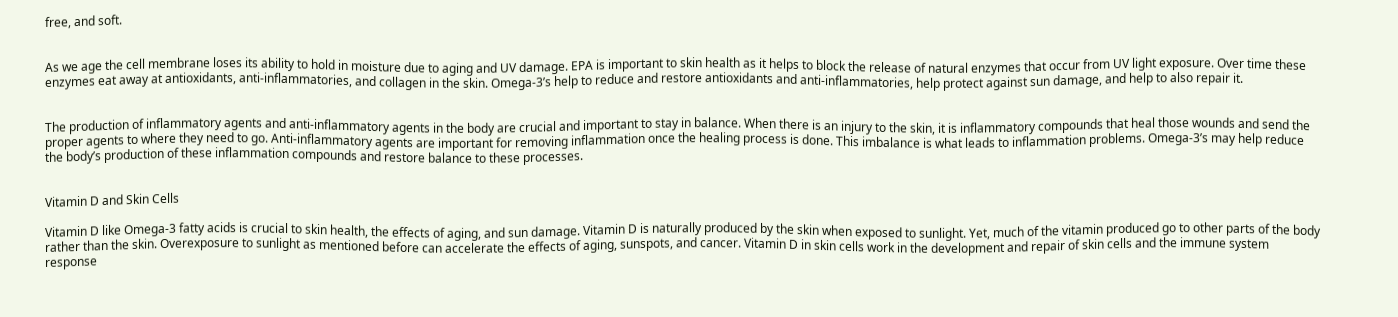free, and soft.


As we age the cell membrane loses its ability to hold in moisture due to aging and UV damage. EPA is important to skin health as it helps to block the release of natural enzymes that occur from UV light exposure. Over time these enzymes eat away at antioxidants, anti-inflammatories, and collagen in the skin. Omega-3’s help to reduce and restore antioxidants and anti-inflammatories, help protect against sun damage, and help to also repair it.


The production of inflammatory agents and anti-inflammatory agents in the body are crucial and important to stay in balance. When there is an injury to the skin, it is inflammatory compounds that heal those wounds and send the proper agents to where they need to go. Anti-inflammatory agents are important for removing inflammation once the healing process is done. This imbalance is what leads to inflammation problems. Omega-3’s may help reduce the body’s production of these inflammation compounds and restore balance to these processes.


Vitamin D and Skin Cells

Vitamin D like Omega-3 fatty acids is crucial to skin health, the effects of aging, and sun damage. Vitamin D is naturally produced by the skin when exposed to sunlight. Yet, much of the vitamin produced go to other parts of the body rather than the skin. Overexposure to sunlight as mentioned before can accelerate the effects of aging, sunspots, and cancer. Vitamin D in skin cells work in the development and repair of skin cells and the immune system response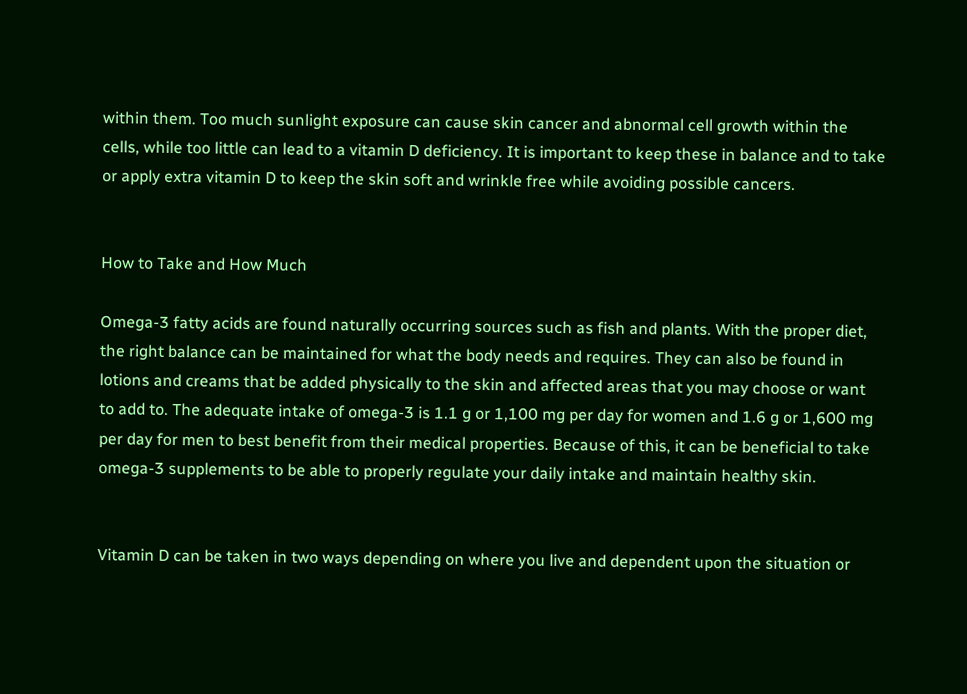within them. Too much sunlight exposure can cause skin cancer and abnormal cell growth within the cells, while too little can lead to a vitamin D deficiency. It is important to keep these in balance and to take or apply extra vitamin D to keep the skin soft and wrinkle free while avoiding possible cancers.


How to Take and How Much

Omega-3 fatty acids are found naturally occurring sources such as fish and plants. With the proper diet, the right balance can be maintained for what the body needs and requires. They can also be found in lotions and creams that be added physically to the skin and affected areas that you may choose or want to add to. The adequate intake of omega-3 is 1.1 g or 1,100 mg per day for women and 1.6 g or 1,600 mg per day for men to best benefit from their medical properties. Because of this, it can be beneficial to take omega-3 supplements to be able to properly regulate your daily intake and maintain healthy skin.


Vitamin D can be taken in two ways depending on where you live and dependent upon the situation or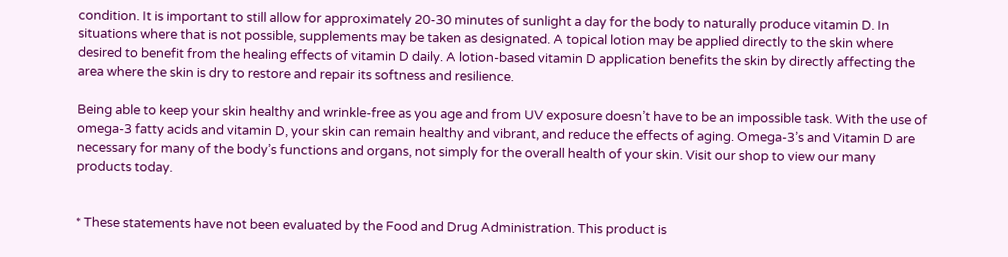condition. It is important to still allow for approximately 20-30 minutes of sunlight a day for the body to naturally produce vitamin D. In situations where that is not possible, supplements may be taken as designated. A topical lotion may be applied directly to the skin where desired to benefit from the healing effects of vitamin D daily. A lotion-based vitamin D application benefits the skin by directly affecting the area where the skin is dry to restore and repair its softness and resilience.

Being able to keep your skin healthy and wrinkle-free as you age and from UV exposure doesn’t have to be an impossible task. With the use of omega-3 fatty acids and vitamin D, your skin can remain healthy and vibrant, and reduce the effects of aging. Omega-3’s and Vitamin D are necessary for many of the body’s functions and organs, not simply for the overall health of your skin. Visit our shop to view our many products today.


* These statements have not been evaluated by the Food and Drug Administration. This product is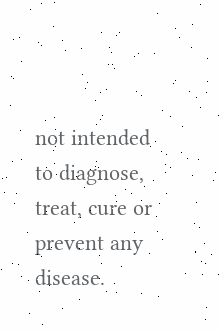not intended to diagnose, treat, cure or prevent any disease.